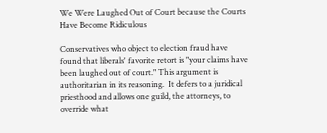We Were Laughed Out of Court because the Courts Have Become Ridiculous

Conservatives who object to election fraud have found that liberals' favorite retort is "your claims have been laughed out of court." This argument is authoritarian in its reasoning.  It defers to a juridical priesthood and allows one guild, the attorneys, to override what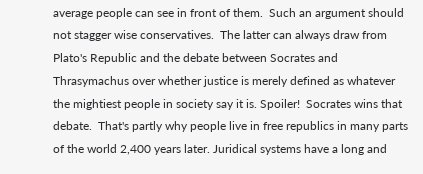average people can see in front of them.  Such an argument should not stagger wise conservatives.  The latter can always draw from Plato's Republic and the debate between Socrates and Thrasymachus over whether justice is merely defined as whatever the mightiest people in society say it is. Spoiler!  Socrates wins that debate.  That's partly why people live in free republics in many parts of the world 2,400 years later. Juridical systems have a long and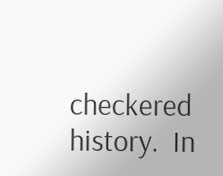checkered history.  In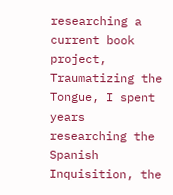researching a current book project, Traumatizing the Tongue, I spent years researching the Spanish Inquisition, the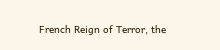French Reign of Terror, the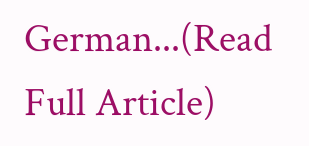German...(Read Full Article)